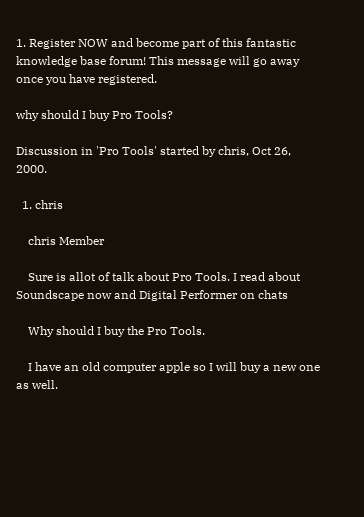1. Register NOW and become part of this fantastic knowledge base forum! This message will go away once you have registered.

why should I buy Pro Tools?

Discussion in 'Pro Tools' started by chris, Oct 26, 2000.

  1. chris

    chris Member

    Sure is allot of talk about Pro Tools. I read about Soundscape now and Digital Performer on chats

    Why should I buy the Pro Tools.

    I have an old computer apple so I will buy a new one as well.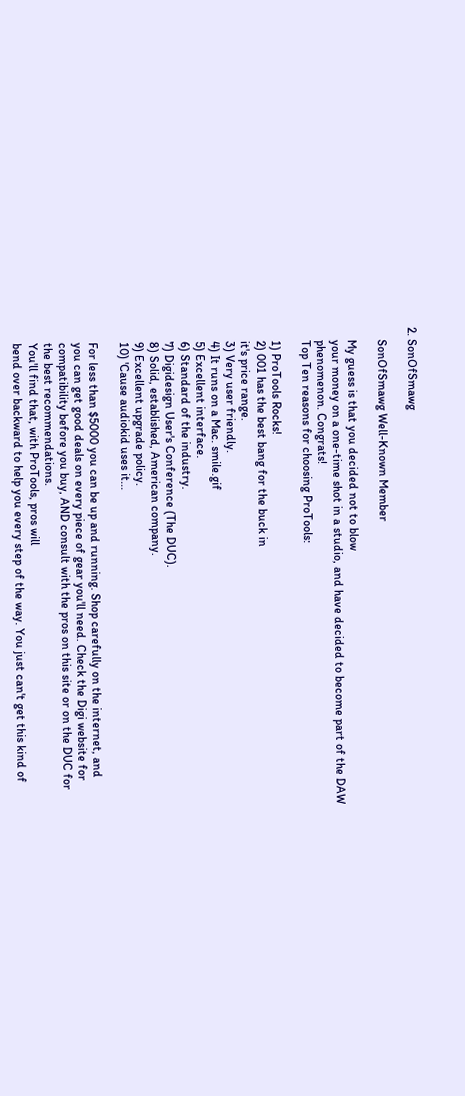2. SonOfSmawg

    SonOfSmawg Well-Known Member

    My guess is that you decided not to blow
    your money on a one-time shot in a studio, and have decided to become part of the DAW
    phenomenon. Congrats!
    Top Ten reasons for choosing ProTools:

    1) ProTools Rocks!
    2) 001 has the best bang for the buck in
    it's price range.
    3) Very user friendly.
    4) It runs on a Mac. smile.gif
    5) Excellent interface.
    6) Standard of the industry.
    7) Digidesign User's Conference (The DUC).
    8) Solid, established, American company.
    9) Excellent upgrade policy.
    10) 'Cause audiokid uses it...

    For less than $5000 you can be up and running. Shop carefully on the internet, and
    you can get good deals on every piece of gear you'll need. Check the Digi website for
    compatibility before you buy, AND consult with the pros on this site or on the DUC for
    the best recommendations.
    You'll find that, with ProTools, pros will
    bend over backward to help you every step of the way. You just can't get this kind of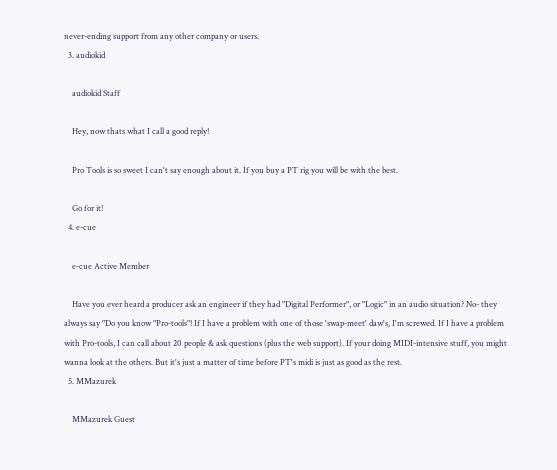never-ending support from any other company or users.
  3. audiokid

    audiokid Staff

    Hey, now thats what I call a good reply!

    Pro Tools is so sweet I can't say enough about it. If you buy a PT rig you will be with the best.

    Go for it!
  4. e-cue

    e-cue Active Member

    Have you ever heard a producer ask an engineer if they had "Digital Performer", or "Logic" in an audio situation? No- they always say "Do you know "Pro-tools"! If I have a problem with one of those 'swap-meet' daw's, I'm screwed. If I have a problem with Pro-tools, I can call about 20 people & ask questions (plus the web support). If your doing MIDI-intensive stuff, you might wanna look at the others. But it's just a matter of time before PT's midi is just as good as the rest.
  5. MMazurek

    MMazurek Guest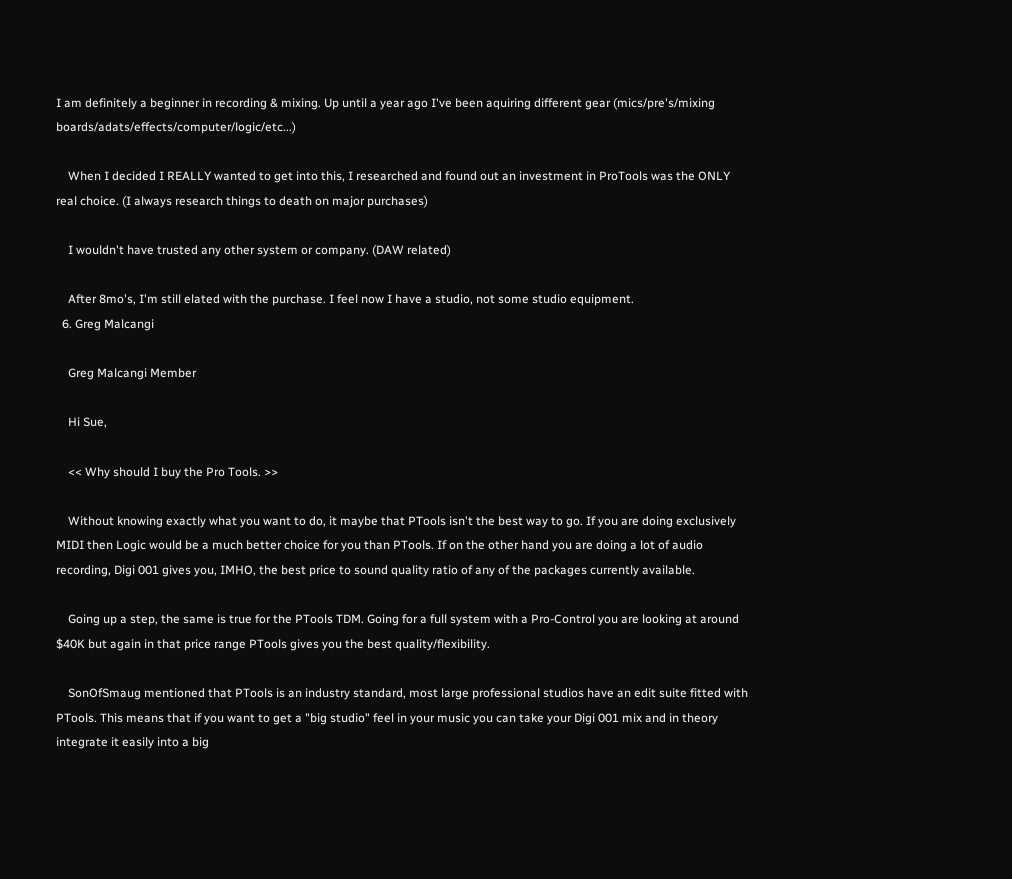I am definitely a beginner in recording & mixing. Up until a year ago I've been aquiring different gear (mics/pre's/mixing boards/adats/effects/computer/logic/etc...)

    When I decided I REALLY wanted to get into this, I researched and found out an investment in ProTools was the ONLY real choice. (I always research things to death on major purchases)

    I wouldn't have trusted any other system or company. (DAW related)

    After 8mo's, I'm still elated with the purchase. I feel now I have a studio, not some studio equipment.
  6. Greg Malcangi

    Greg Malcangi Member

    Hi Sue,

    << Why should I buy the Pro Tools. >>

    Without knowing exactly what you want to do, it maybe that PTools isn't the best way to go. If you are doing exclusively MIDI then Logic would be a much better choice for you than PTools. If on the other hand you are doing a lot of audio recording, Digi 001 gives you, IMHO, the best price to sound quality ratio of any of the packages currently available.

    Going up a step, the same is true for the PTools TDM. Going for a full system with a Pro-Control you are looking at around $40K but again in that price range PTools gives you the best quality/flexibility.

    SonOfSmaug mentioned that PTools is an industry standard, most large professional studios have an edit suite fitted with PTools. This means that if you want to get a "big studio" feel in your music you can take your Digi 001 mix and in theory integrate it easily into a big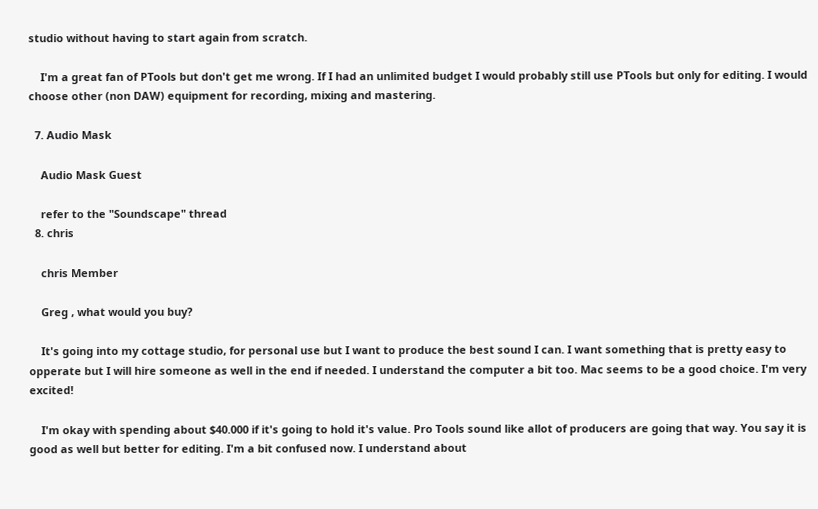studio without having to start again from scratch.

    I'm a great fan of PTools but don't get me wrong. If I had an unlimited budget I would probably still use PTools but only for editing. I would choose other (non DAW) equipment for recording, mixing and mastering.

  7. Audio Mask

    Audio Mask Guest

    refer to the "Soundscape" thread
  8. chris

    chris Member

    Greg , what would you buy?

    It's going into my cottage studio, for personal use but I want to produce the best sound I can. I want something that is pretty easy to opperate but I will hire someone as well in the end if needed. I understand the computer a bit too. Mac seems to be a good choice. I'm very excited!

    I'm okay with spending about $40.000 if it's going to hold it's value. Pro Tools sound like allot of producers are going that way. You say it is good as well but better for editing. I'm a bit confused now. I understand about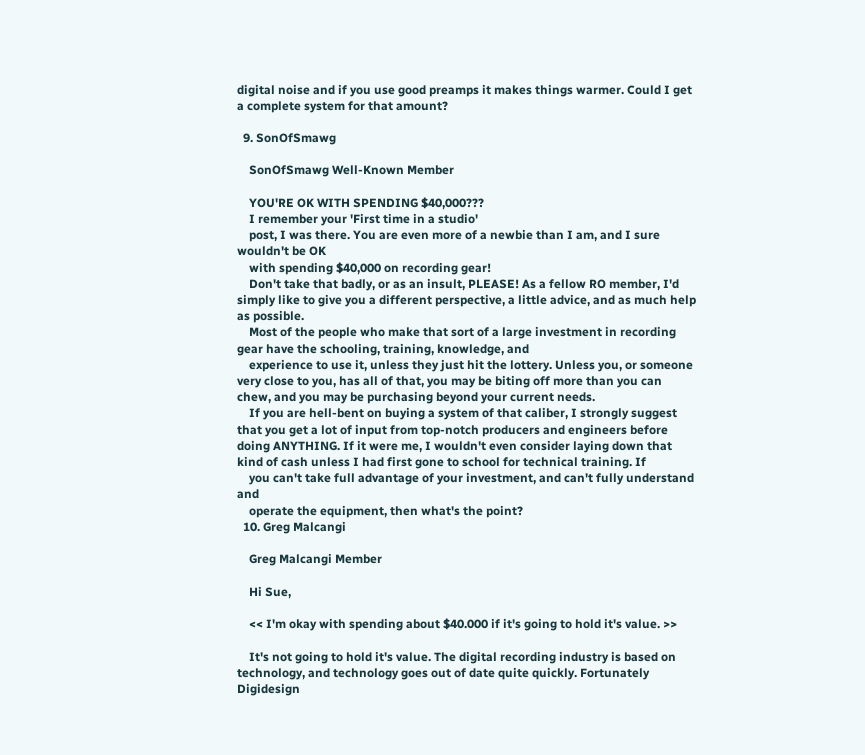digital noise and if you use good preamps it makes things warmer. Could I get a complete system for that amount?

  9. SonOfSmawg

    SonOfSmawg Well-Known Member

    YOU'RE OK WITH SPENDING $40,000???
    I remember your 'First time in a studio'
    post, I was there. You are even more of a newbie than I am, and I sure wouldn't be OK
    with spending $40,000 on recording gear!
    Don't take that badly, or as an insult, PLEASE! As a fellow RO member, I'd simply like to give you a different perspective, a little advice, and as much help as possible.
    Most of the people who make that sort of a large investment in recording gear have the schooling, training, knowledge, and
    experience to use it, unless they just hit the lottery. Unless you, or someone very close to you, has all of that, you may be biting off more than you can chew, and you may be purchasing beyond your current needs.
    If you are hell-bent on buying a system of that caliber, I strongly suggest that you get a lot of input from top-notch producers and engineers before doing ANYTHING. If it were me, I wouldn't even consider laying down that kind of cash unless I had first gone to school for technical training. If
    you can't take full advantage of your investment, and can't fully understand and
    operate the equipment, then what's the point?
  10. Greg Malcangi

    Greg Malcangi Member

    Hi Sue,

    << I'm okay with spending about $40.000 if it's going to hold it's value. >>

    It's not going to hold it's value. The digital recording industry is based on technology, and technology goes out of date quite quickly. Fortunately Digidesign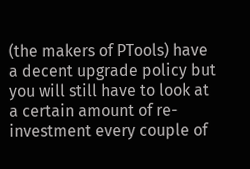(the makers of PTools) have a decent upgrade policy but you will still have to look at a certain amount of re-investment every couple of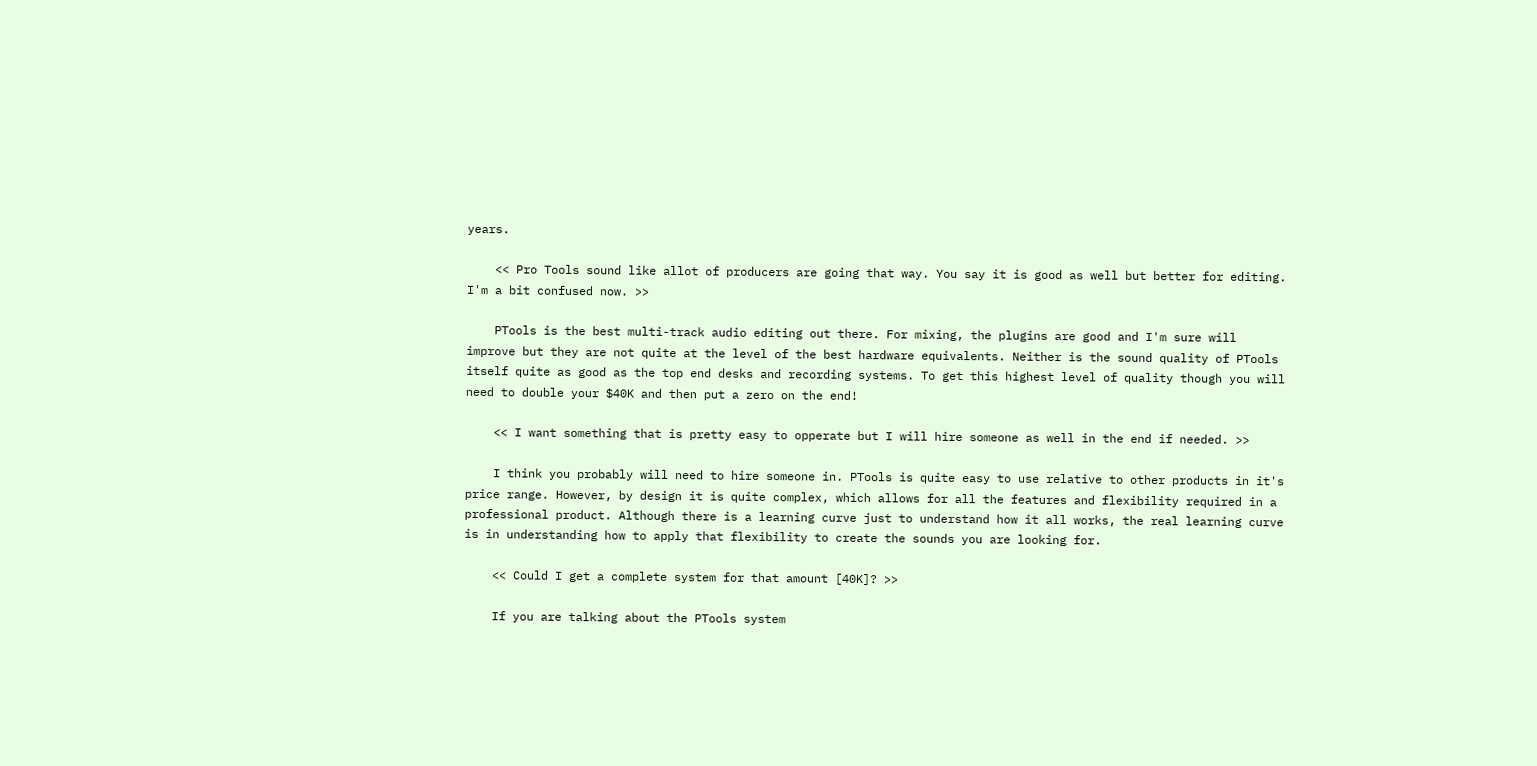years.

    << Pro Tools sound like allot of producers are going that way. You say it is good as well but better for editing. I'm a bit confused now. >>

    PTools is the best multi-track audio editing out there. For mixing, the plugins are good and I'm sure will improve but they are not quite at the level of the best hardware equivalents. Neither is the sound quality of PTools itself quite as good as the top end desks and recording systems. To get this highest level of quality though you will need to double your $40K and then put a zero on the end!

    << I want something that is pretty easy to opperate but I will hire someone as well in the end if needed. >>

    I think you probably will need to hire someone in. PTools is quite easy to use relative to other products in it's price range. However, by design it is quite complex, which allows for all the features and flexibility required in a professional product. Although there is a learning curve just to understand how it all works, the real learning curve is in understanding how to apply that flexibility to create the sounds you are looking for.

    << Could I get a complete system for that amount [40K]? >>

    If you are talking about the PTools system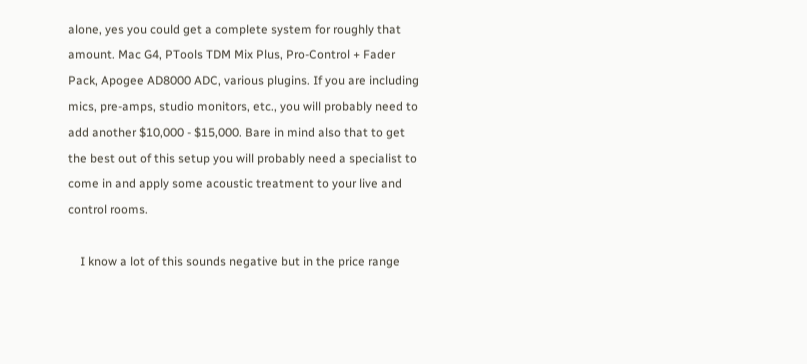alone, yes you could get a complete system for roughly that amount. Mac G4, PTools TDM Mix Plus, Pro-Control + Fader Pack, Apogee AD8000 ADC, various plugins. If you are including mics, pre-amps, studio monitors, etc., you will probably need to add another $10,000 - $15,000. Bare in mind also that to get the best out of this setup you will probably need a specialist to come in and apply some acoustic treatment to your live and control rooms.

    I know a lot of this sounds negative but in the price range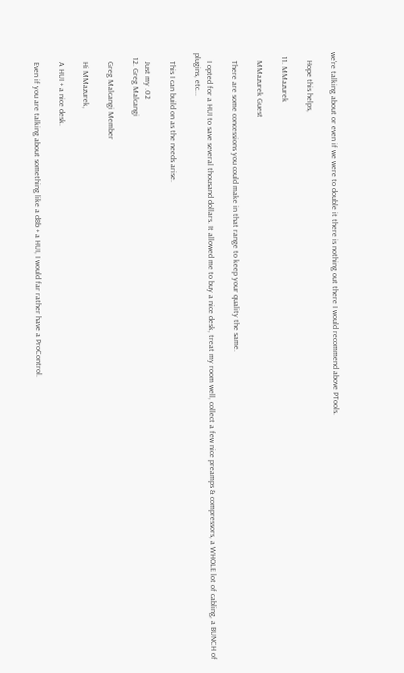we're talking about or even if we were to double it there is nothing out there I would recommend above PTools.

    Hope this helps,

  11. MMazurek

    MMazurek Guest

    There are some concessions you could make in that range to keep your quality the same.

    I opted for a HUI to save several thousand dollars. It allowed me to buy a nice desk, treat my room well, collect a few nice preamps & compressors, a WHOLE lot of cabling, a BUNCH of plugins, etc...

    This I can build on as the needs arise.

    Just my .02
  12. Greg Malcangi

    Greg Malcangi Member

    Hi MMazurek,

    A HUI + a nice desk.

    Even if you are talking about something like a d8b + a HUI, I would far rather have a ProControl.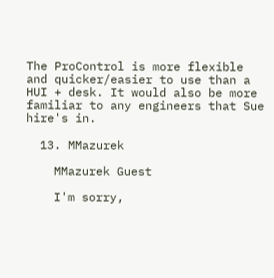The ProControl is more flexible and quicker/easier to use than a HUI + desk. It would also be more familiar to any engineers that Sue hire's in.

  13. MMazurek

    MMazurek Guest

    I'm sorry,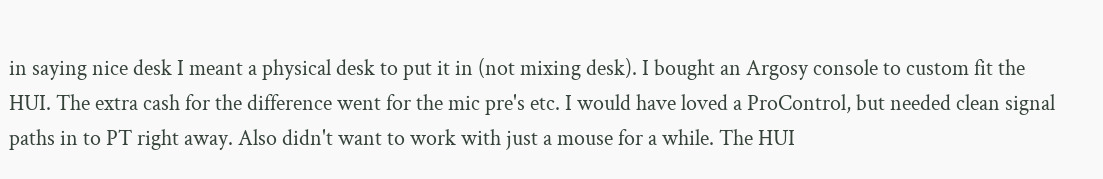in saying nice desk I meant a physical desk to put it in (not mixing desk). I bought an Argosy console to custom fit the HUI. The extra cash for the difference went for the mic pre's etc. I would have loved a ProControl, but needed clean signal paths in to PT right away. Also didn't want to work with just a mouse for a while. The HUI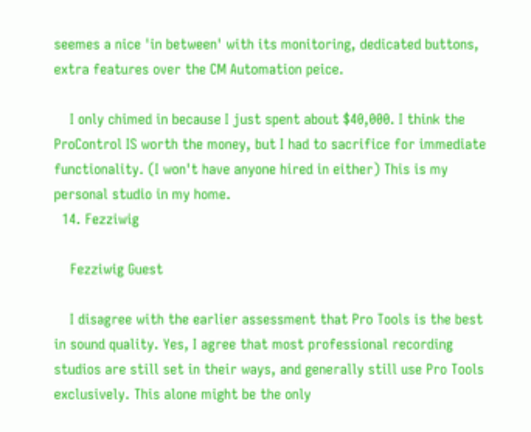seemes a nice 'in between' with its monitoring, dedicated buttons, extra features over the CM Automation peice.

    I only chimed in because I just spent about $40,000. I think the ProControl IS worth the money, but I had to sacrifice for immediate functionality. (I won't have anyone hired in either) This is my personal studio in my home.
  14. Fezziwig

    Fezziwig Guest

    I disagree with the earlier assessment that Pro Tools is the best in sound quality. Yes, I agree that most professional recording studios are still set in their ways, and generally still use Pro Tools exclusively. This alone might be the only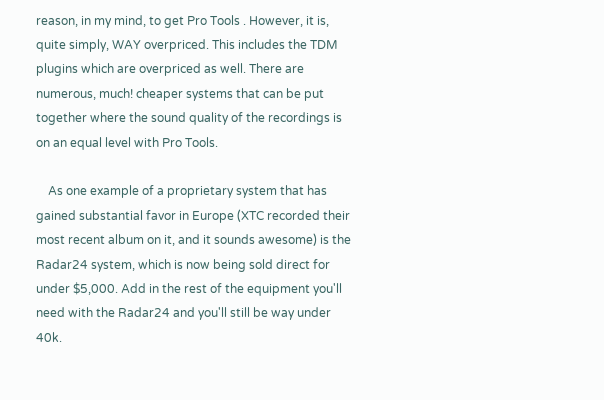reason, in my mind, to get Pro Tools . However, it is, quite simply, WAY overpriced. This includes the TDM plugins which are overpriced as well. There are numerous, much! cheaper systems that can be put together where the sound quality of the recordings is on an equal level with Pro Tools.

    As one example of a proprietary system that has gained substantial favor in Europe (XTC recorded their most recent album on it, and it sounds awesome) is the Radar24 system, which is now being sold direct for under $5,000. Add in the rest of the equipment you'll need with the Radar24 and you'll still be way under 40k.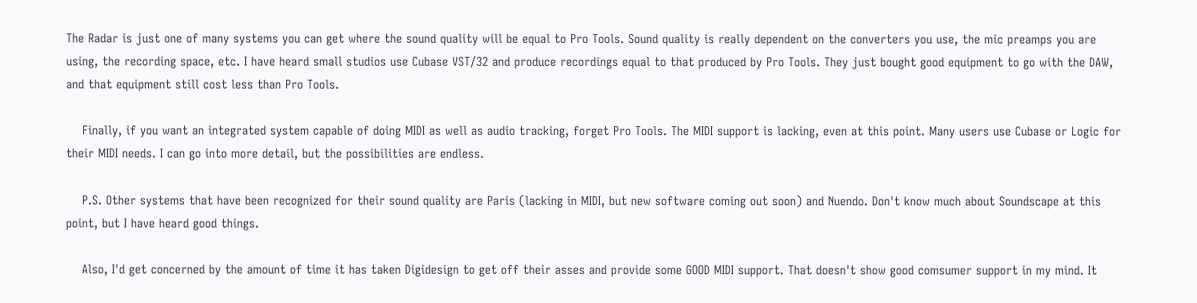The Radar is just one of many systems you can get where the sound quality will be equal to Pro Tools. Sound quality is really dependent on the converters you use, the mic preamps you are using, the recording space, etc. I have heard small studios use Cubase VST/32 and produce recordings equal to that produced by Pro Tools. They just bought good equipment to go with the DAW, and that equipment still cost less than Pro Tools.

    Finally, if you want an integrated system capable of doing MIDI as well as audio tracking, forget Pro Tools. The MIDI support is lacking, even at this point. Many users use Cubase or Logic for their MIDI needs. I can go into more detail, but the possibilities are endless.

    P.S. Other systems that have been recognized for their sound quality are Paris (lacking in MIDI, but new software coming out soon) and Nuendo. Don't know much about Soundscape at this point, but I have heard good things.

    Also, I'd get concerned by the amount of time it has taken Digidesign to get off their asses and provide some GOOD MIDI support. That doesn't show good comsumer support in my mind. It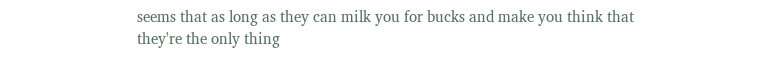seems that as long as they can milk you for bucks and make you think that they're the only thing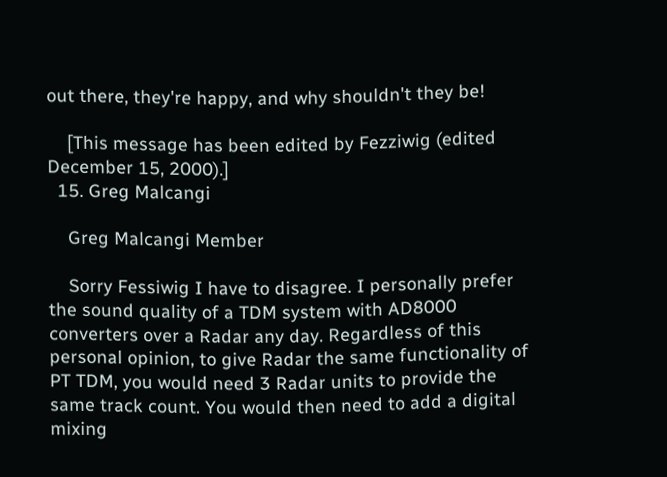out there, they're happy, and why shouldn't they be!

    [This message has been edited by Fezziwig (edited December 15, 2000).]
  15. Greg Malcangi

    Greg Malcangi Member

    Sorry Fessiwig I have to disagree. I personally prefer the sound quality of a TDM system with AD8000 converters over a Radar any day. Regardless of this personal opinion, to give Radar the same functionality of PT TDM, you would need 3 Radar units to provide the same track count. You would then need to add a digital mixing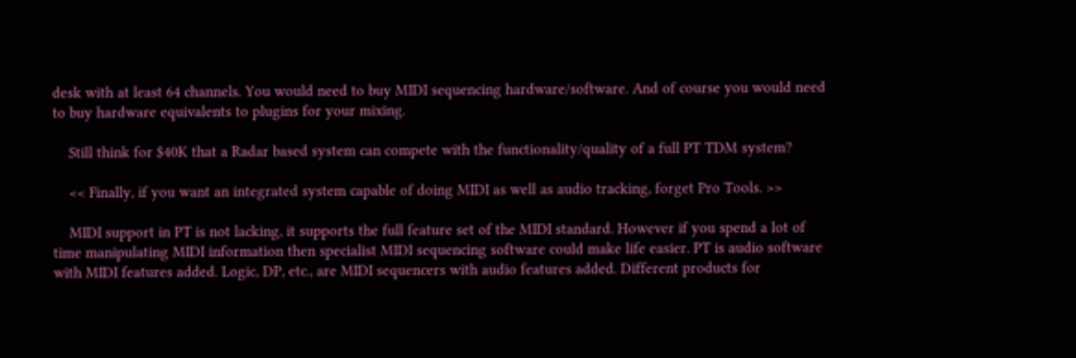desk with at least 64 channels. You would need to buy MIDI sequencing hardware/software. And of course you would need to buy hardware equivalents to plugins for your mixing.

    Still think for $40K that a Radar based system can compete with the functionality/quality of a full PT TDM system?

    << Finally, if you want an integrated system capable of doing MIDI as well as audio tracking, forget Pro Tools. >>

    MIDI support in PT is not lacking, it supports the full feature set of the MIDI standard. However if you spend a lot of time manipulating MIDI information then specialist MIDI sequencing software could make life easier. PT is audio software with MIDI features added. Logic, DP, etc., are MIDI sequencers with audio features added. Different products for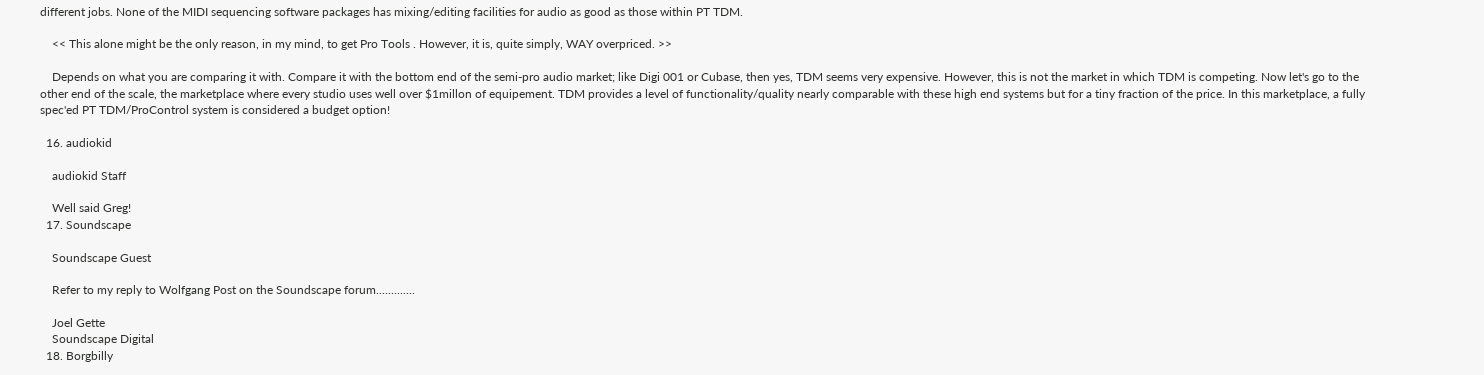different jobs. None of the MIDI sequencing software packages has mixing/editing facilities for audio as good as those within PT TDM.

    << This alone might be the only reason, in my mind, to get Pro Tools . However, it is, quite simply, WAY overpriced. >>

    Depends on what you are comparing it with. Compare it with the bottom end of the semi-pro audio market; like Digi 001 or Cubase, then yes, TDM seems very expensive. However, this is not the market in which TDM is competing. Now let's go to the other end of the scale, the marketplace where every studio uses well over $1millon of equipement. TDM provides a level of functionality/quality nearly comparable with these high end systems but for a tiny fraction of the price. In this marketplace, a fully spec'ed PT TDM/ProControl system is considered a budget option!

  16. audiokid

    audiokid Staff

    Well said Greg!
  17. Soundscape

    Soundscape Guest

    Refer to my reply to Wolfgang Post on the Soundscape forum.............

    Joel Gette
    Soundscape Digital
  18. Borgbilly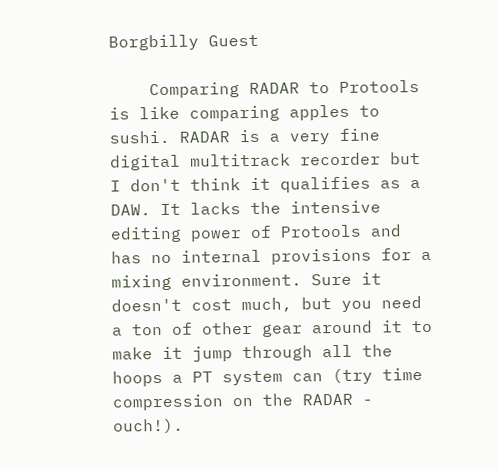Borgbilly Guest

    Comparing RADAR to Protools is like comparing apples to sushi. RADAR is a very fine digital multitrack recorder but I don't think it qualifies as a DAW. It lacks the intensive editing power of Protools and has no internal provisions for a mixing environment. Sure it doesn't cost much, but you need a ton of other gear around it to make it jump through all the hoops a PT system can (try time compression on the RADAR - ouch!).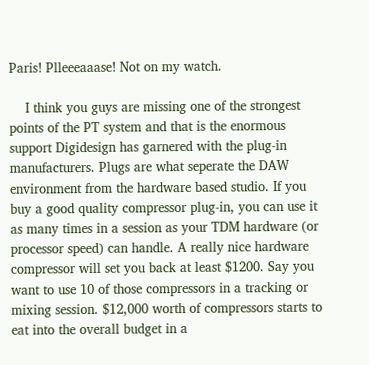Paris! Plleeeaaase! Not on my watch.

    I think you guys are missing one of the strongest points of the PT system and that is the enormous support Digidesign has garnered with the plug-in manufacturers. Plugs are what seperate the DAW environment from the hardware based studio. If you buy a good quality compressor plug-in, you can use it as many times in a session as your TDM hardware (or processor speed) can handle. A really nice hardware compressor will set you back at least $1200. Say you want to use 10 of those compressors in a tracking or mixing session. $12,000 worth of compressors starts to eat into the overall budget in a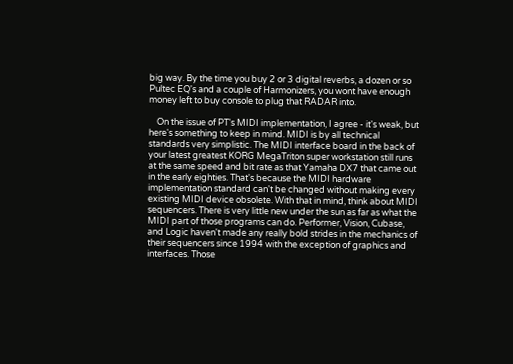big way. By the time you buy 2 or 3 digital reverbs, a dozen or so Pultec EQ's and a couple of Harmonizers, you wont have enough money left to buy console to plug that RADAR into.

    On the issue of PT's MIDI implementation, I agree - it's weak, but here's something to keep in mind. MIDI is by all technical standards very simplistic. The MIDI interface board in the back of your latest greatest KORG MegaTriton super workstation still runs at the same speed and bit rate as that Yamaha DX7 that came out in the early eighties. That's because the MIDI hardware implementation standard can't be changed without making every existing MIDI device obsolete. With that in mind, think about MIDI sequencers. There is very little new under the sun as far as what the MIDI part of those programs can do. Performer, Vision, Cubase, and Logic haven't made any really bold strides in the mechanics of their sequencers since 1994 with the exception of graphics and interfaces. Those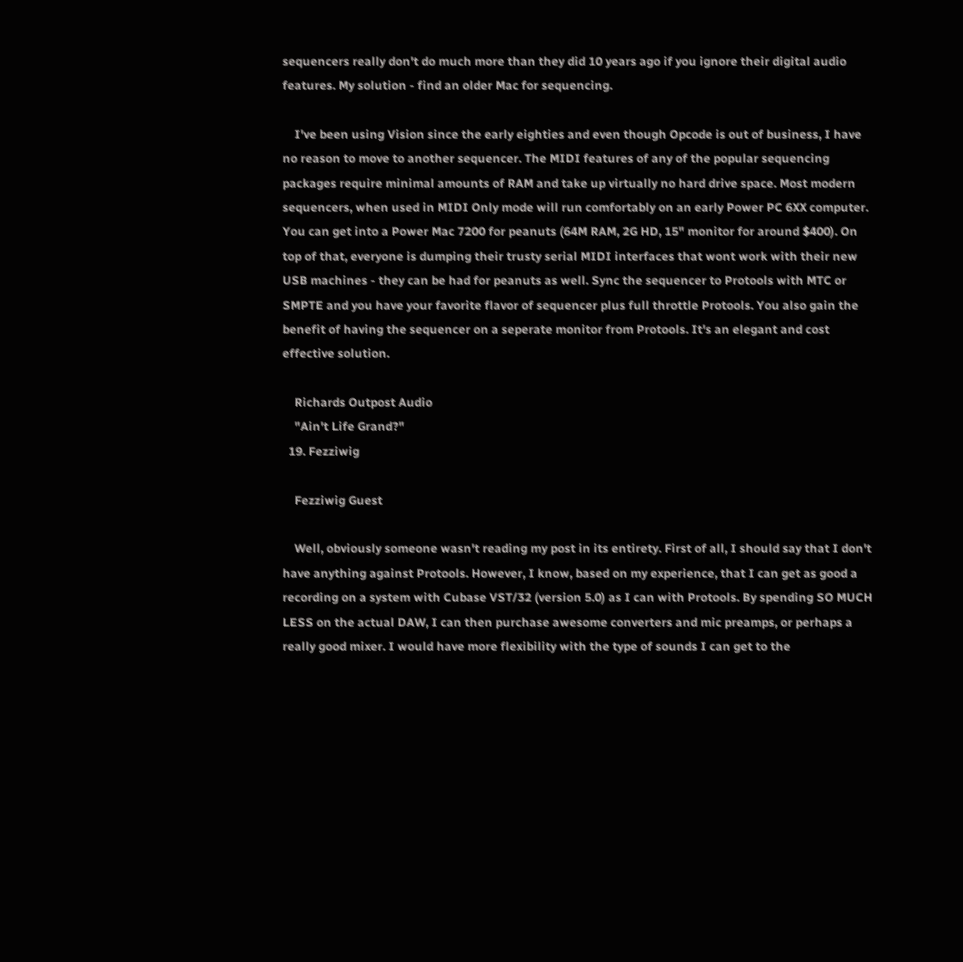sequencers really don't do much more than they did 10 years ago if you ignore their digital audio features. My solution - find an older Mac for sequencing.

    I've been using Vision since the early eighties and even though Opcode is out of business, I have no reason to move to another sequencer. The MIDI features of any of the popular sequencing packages require minimal amounts of RAM and take up virtually no hard drive space. Most modern sequencers, when used in MIDI Only mode will run comfortably on an early Power PC 6XX computer. You can get into a Power Mac 7200 for peanuts (64M RAM, 2G HD, 15" monitor for around $400). On top of that, everyone is dumping their trusty serial MIDI interfaces that wont work with their new USB machines - they can be had for peanuts as well. Sync the sequencer to Protools with MTC or SMPTE and you have your favorite flavor of sequencer plus full throttle Protools. You also gain the benefit of having the sequencer on a seperate monitor from Protools. It's an elegant and cost effective solution.

    Richards Outpost Audio
    "Ain't Life Grand?"
  19. Fezziwig

    Fezziwig Guest

    Well, obviously someone wasn't reading my post in its entirety. First of all, I should say that I don't have anything against Protools. However, I know, based on my experience, that I can get as good a recording on a system with Cubase VST/32 (version 5.0) as I can with Protools. By spending SO MUCH LESS on the actual DAW, I can then purchase awesome converters and mic preamps, or perhaps a really good mixer. I would have more flexibility with the type of sounds I can get to the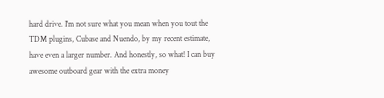hard drive. I'm not sure what you mean when you tout the TDM plugins, Cubase and Nuendo, by my recent estimate, have even a larger number. And honestly, so what! I can buy awesome outboard gear with the extra money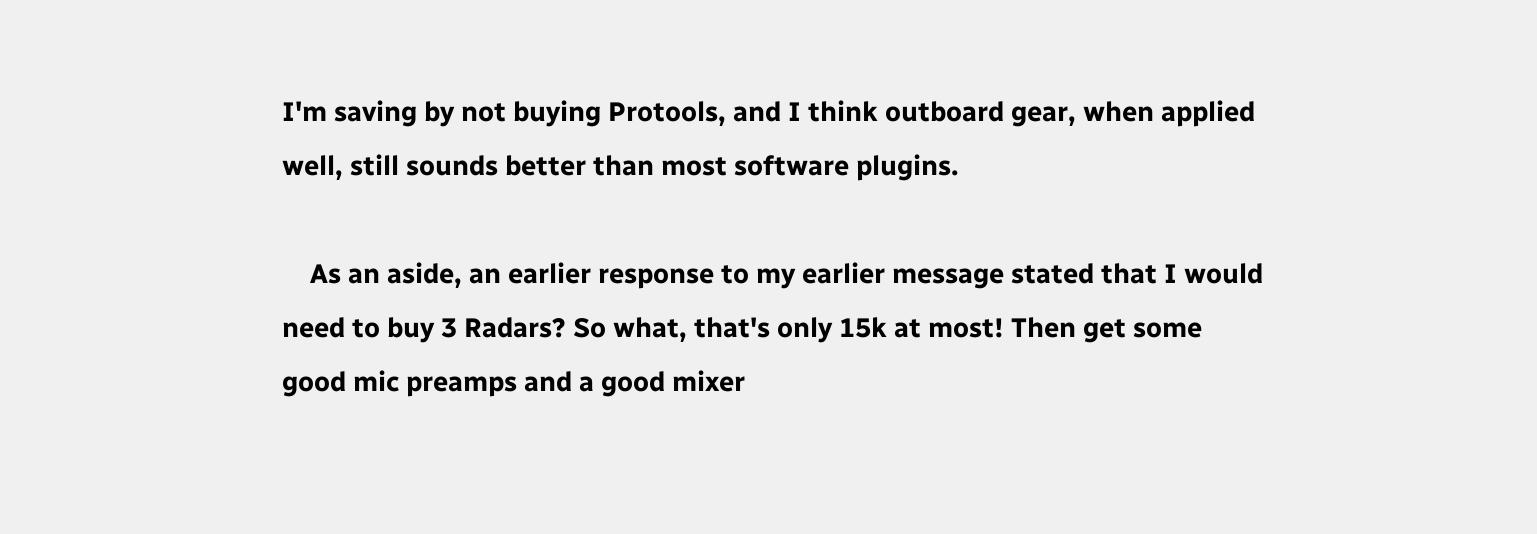I'm saving by not buying Protools, and I think outboard gear, when applied well, still sounds better than most software plugins.

    As an aside, an earlier response to my earlier message stated that I would need to buy 3 Radars? So what, that's only 15k at most! Then get some good mic preamps and a good mixer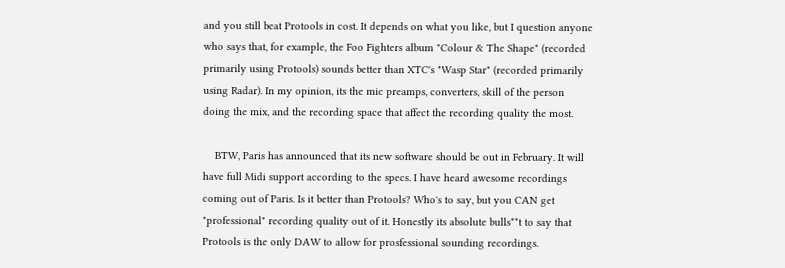and you still beat Protools in cost. It depends on what you like, but I question anyone who says that, for example, the Foo Fighters album "Colour & The Shape" (recorded primarily using Protools) sounds better than XTC's "Wasp Star" (recorded primarily using Radar). In my opinion, its the mic preamps, converters, skill of the person doing the mix, and the recording space that affect the recording quality the most.

    BTW, Paris has announced that its new software should be out in February. It will have full Midi support according to the specs. I have heard awesome recordings coming out of Paris. Is it better than Protools? Who's to say, but you CAN get "professional" recording quality out of it. Honestly its absolute bulls**t to say that Protools is the only DAW to allow for prosfessional sounding recordings.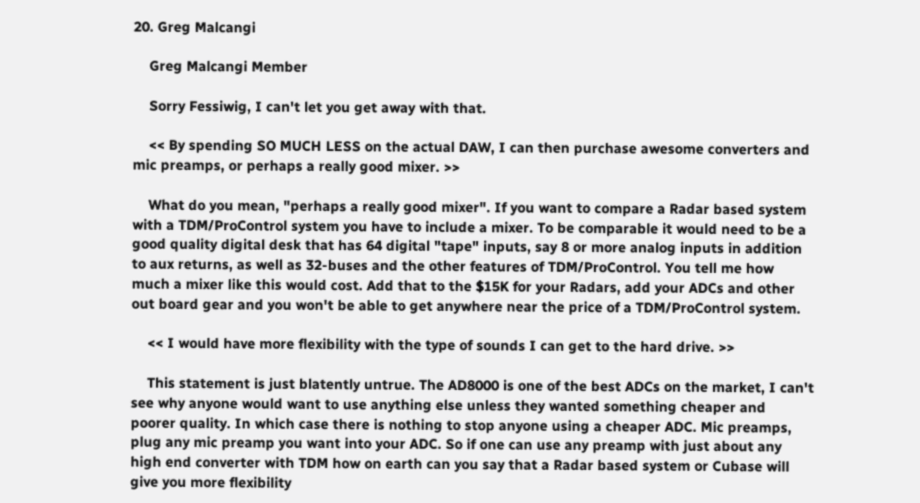20. Greg Malcangi

    Greg Malcangi Member

    Sorry Fessiwig, I can't let you get away with that.

    << By spending SO MUCH LESS on the actual DAW, I can then purchase awesome converters and mic preamps, or perhaps a really good mixer. >>

    What do you mean, "perhaps a really good mixer". If you want to compare a Radar based system with a TDM/ProControl system you have to include a mixer. To be comparable it would need to be a good quality digital desk that has 64 digital "tape" inputs, say 8 or more analog inputs in addition to aux returns, as well as 32-buses and the other features of TDM/ProControl. You tell me how much a mixer like this would cost. Add that to the $15K for your Radars, add your ADCs and other out board gear and you won't be able to get anywhere near the price of a TDM/ProControl system.

    << I would have more flexibility with the type of sounds I can get to the hard drive. >>

    This statement is just blatently untrue. The AD8000 is one of the best ADCs on the market, I can't see why anyone would want to use anything else unless they wanted something cheaper and poorer quality. In which case there is nothing to stop anyone using a cheaper ADC. Mic preamps, plug any mic preamp you want into your ADC. So if one can use any preamp with just about any high end converter with TDM how on earth can you say that a Radar based system or Cubase will give you more flexibility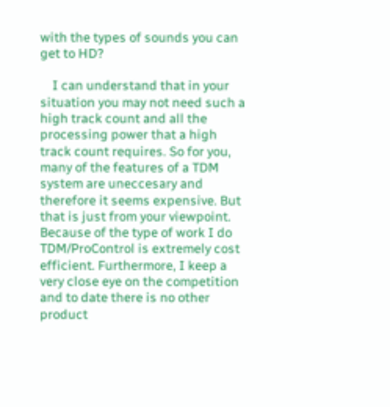with the types of sounds you can get to HD?

    I can understand that in your situation you may not need such a high track count and all the processing power that a high track count requires. So for you, many of the features of a TDM system are uneccesary and therefore it seems expensive. But that is just from your viewpoint. Because of the type of work I do TDM/ProControl is extremely cost efficient. Furthermore, I keep a very close eye on the competition and to date there is no other product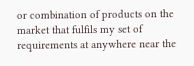or combination of products on the market that fulfils my set of requirements at anywhere near the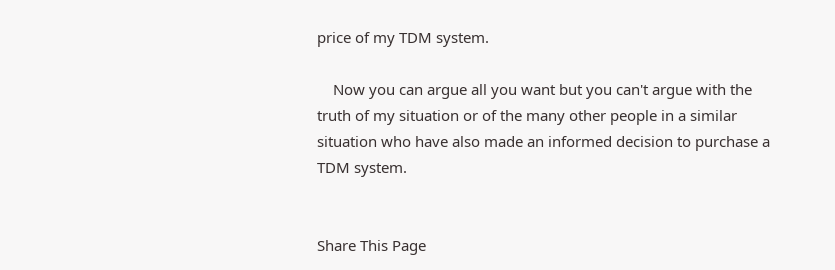price of my TDM system.

    Now you can argue all you want but you can't argue with the truth of my situation or of the many other people in a similar situation who have also made an informed decision to purchase a TDM system.


Share This Page